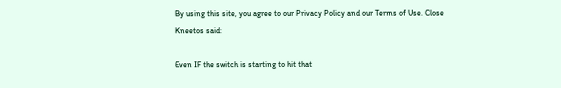By using this site, you agree to our Privacy Policy and our Terms of Use. Close
Kneetos said:

Even IF the switch is starting to hit that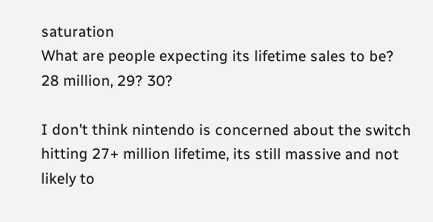saturation
What are people expecting its lifetime sales to be?
28 million, 29? 30?

I don't think nintendo is concerned about the switch hitting 27+ million lifetime, its still massive and not likely to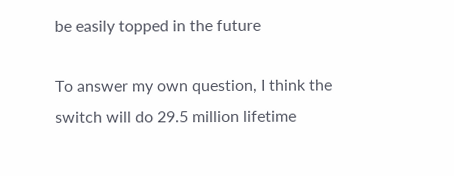be easily topped in the future

To answer my own question, I think the switch will do 29.5 million lifetime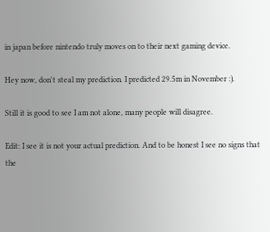in japan before nintendo truly moves on to their next gaming device.

Hey now, don't steal my prediction. I predicted 29.5m in November :).

Still it is good to see I am not alone, many people will disagree.

Edit: I see it is not your actual prediction. And to be honest I see no signs that the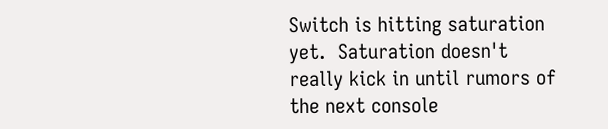Switch is hitting saturation yet.  Saturation doesn't really kick in until rumors of the next console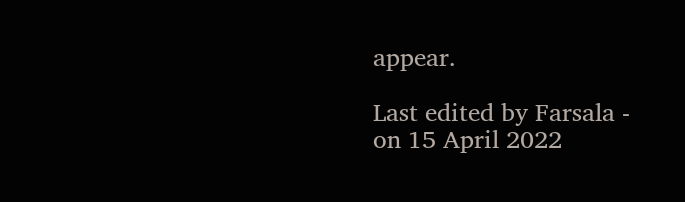appear.

Last edited by Farsala - on 15 April 2022